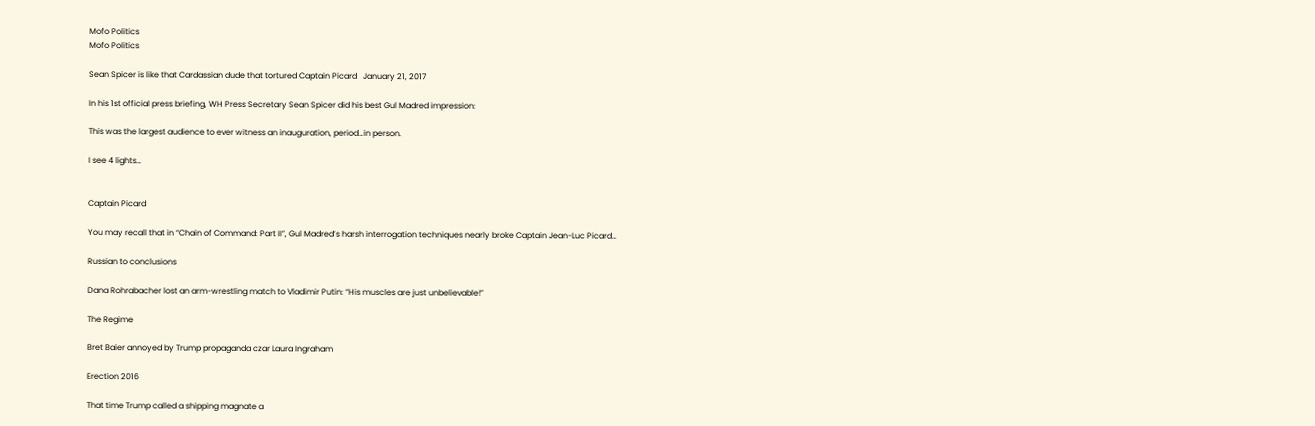Mofo Politics
Mofo Politics

Sean Spicer is like that Cardassian dude that tortured Captain Picard   January 21, 2017

In his 1st official press briefing, WH Press Secretary Sean Spicer did his best Gul Madred impression:

This was the largest audience to ever witness an inauguration, period…in person.

I see 4 lights…


Captain Picard

You may recall that in “Chain of Command: Part II”, Gul Madred’s harsh interrogation techniques nearly broke Captain Jean-Luc Picard…

Russian to conclusions

Dana Rohrabacher lost an arm-wrestling match to Vladimir Putin: “His muscles are just unbelievable!”

The Regime

Bret Baier annoyed by Trump propaganda czar Laura Ingraham

Erection 2016

That time Trump called a shipping magnate a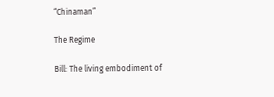“Chinaman”

The Regime

Bill: The living embodiment of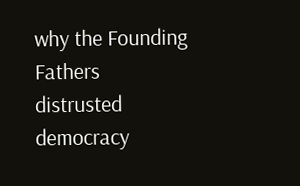why the Founding Fathers distrusted democracy